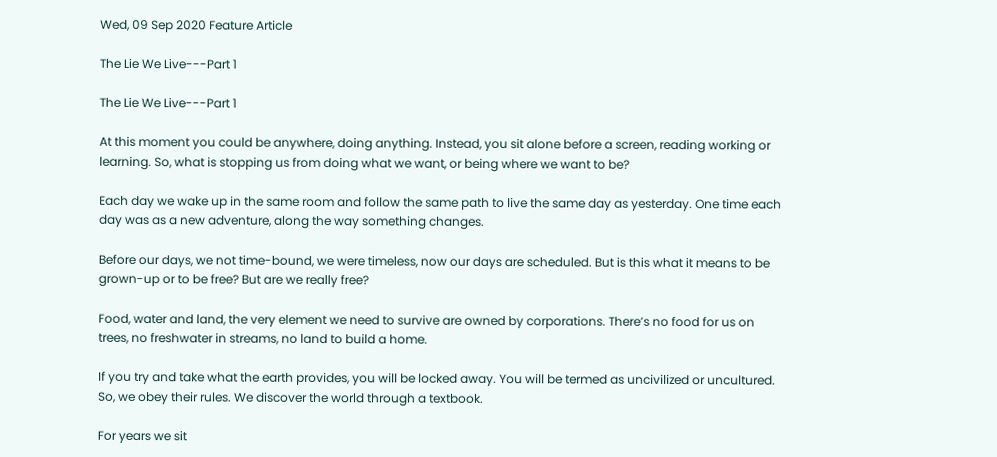Wed, 09 Sep 2020 Feature Article

The Lie We Live---Part 1

The Lie We Live---Part 1

At this moment you could be anywhere, doing anything. Instead, you sit alone before a screen, reading working or learning. So, what is stopping us from doing what we want, or being where we want to be?

Each day we wake up in the same room and follow the same path to live the same day as yesterday. One time each day was as a new adventure, along the way something changes.

Before our days, we not time-bound, we were timeless, now our days are scheduled. But is this what it means to be grown-up or to be free? But are we really free?

Food, water and land, the very element we need to survive are owned by corporations. There’s no food for us on trees, no freshwater in streams, no land to build a home.

If you try and take what the earth provides, you will be locked away. You will be termed as uncivilized or uncultured. So, we obey their rules. We discover the world through a textbook.

For years we sit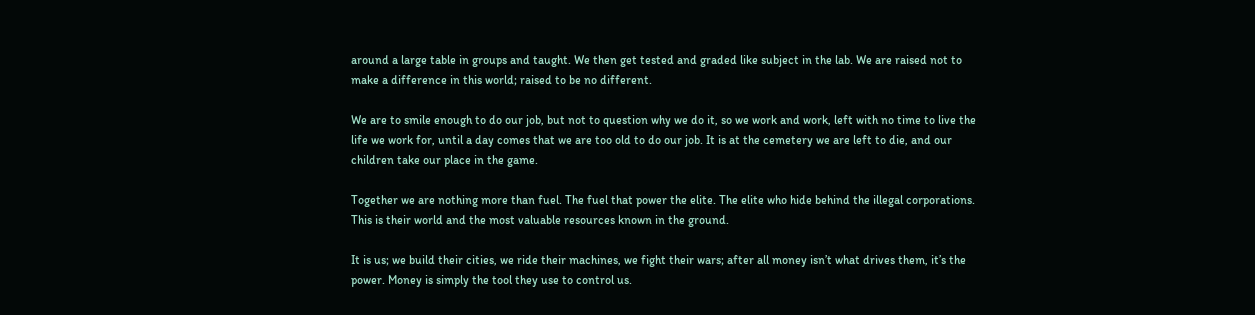around a large table in groups and taught. We then get tested and graded like subject in the lab. We are raised not to make a difference in this world; raised to be no different.

We are to smile enough to do our job, but not to question why we do it, so we work and work, left with no time to live the life we work for, until a day comes that we are too old to do our job. It is at the cemetery we are left to die, and our children take our place in the game.

Together we are nothing more than fuel. The fuel that power the elite. The elite who hide behind the illegal corporations. This is their world and the most valuable resources known in the ground.

It is us; we build their cities, we ride their machines, we fight their wars; after all money isn’t what drives them, it’s the power. Money is simply the tool they use to control us.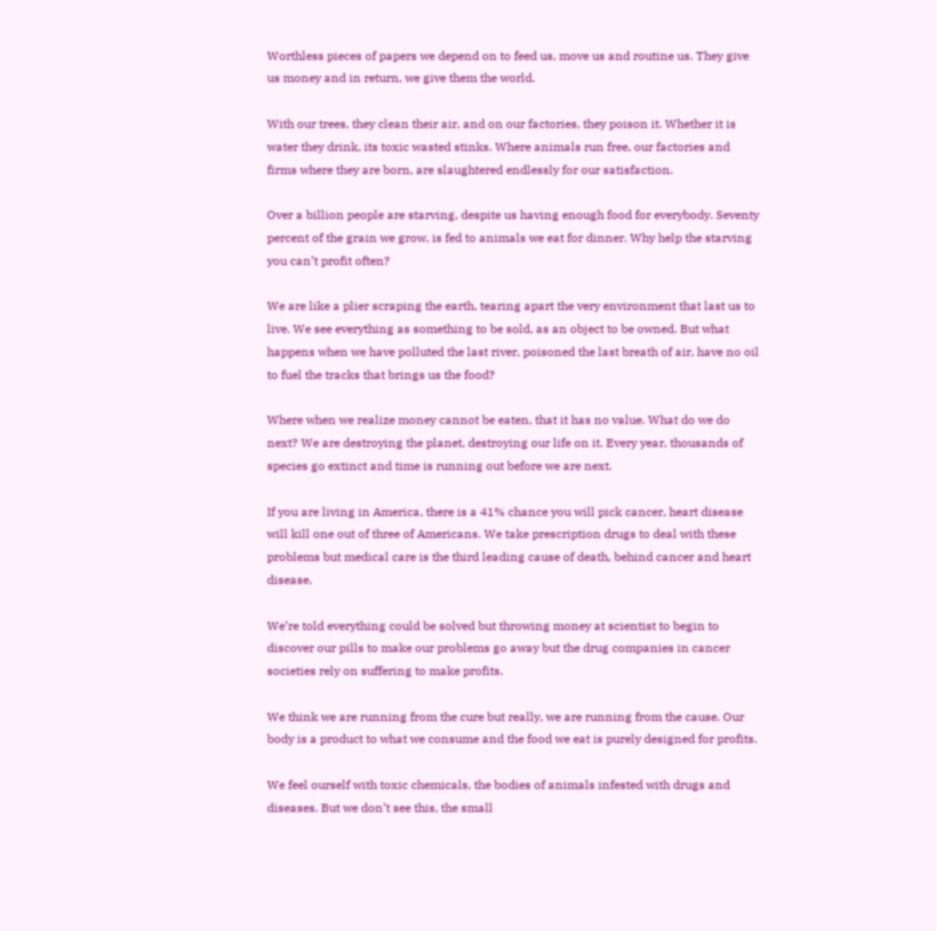Worthless pieces of papers we depend on to feed us, move us and routine us. They give us money and in return, we give them the world.

With our trees, they clean their air, and on our factories, they poison it. Whether it is water they drink, its toxic wasted stinks. Where animals run free, our factories and firms where they are born, are slaughtered endlessly for our satisfaction.

Over a billion people are starving, despite us having enough food for everybody. Seventy percent of the grain we grow, is fed to animals we eat for dinner. Why help the starving you can’t profit often?

We are like a plier scraping the earth, tearing apart the very environment that last us to live. We see everything as something to be sold, as an object to be owned. But what happens when we have polluted the last river, poisoned the last breath of air, have no oil to fuel the tracks that brings us the food?

Where when we realize money cannot be eaten, that it has no value. What do we do next? We are destroying the planet, destroying our life on it. Every year, thousands of species go extinct and time is running out before we are next.

If you are living in America, there is a 41% chance you will pick cancer, heart disease will kill one out of three of Americans. We take prescription drugs to deal with these problems but medical care is the third leading cause of death, behind cancer and heart disease.

We’re told everything could be solved but throwing money at scientist to begin to discover our pills to make our problems go away but the drug companies in cancer societies rely on suffering to make profits.

We think we are running from the cure but really, we are running from the cause. Our body is a product to what we consume and the food we eat is purely designed for profits.

We feel ourself with toxic chemicals, the bodies of animals infested with drugs and diseases. But we don’t see this, the small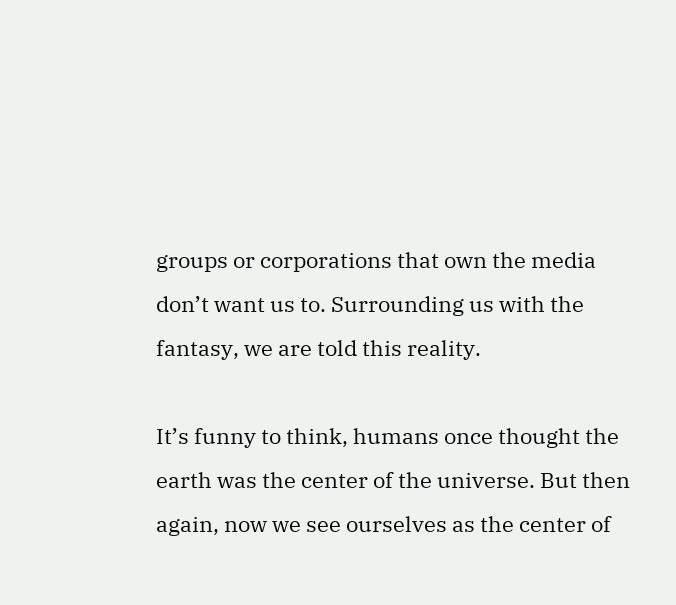groups or corporations that own the media don’t want us to. Surrounding us with the fantasy, we are told this reality.

It’s funny to think, humans once thought the earth was the center of the universe. But then again, now we see ourselves as the center of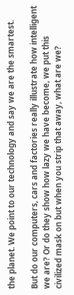the planet. We point to our technology and say we are the smartest.

But do our computers, cars and factories really illustrate how intelligent we are? Or do they show how lazy we have become, we put this civilized mask on but when you strip that away, what are we?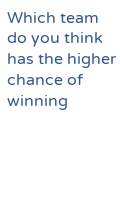Which team do you think has the higher chance of winning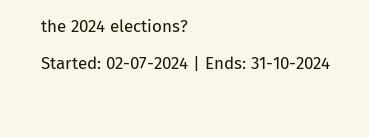the 2024 elections?

Started: 02-07-2024 | Ends: 31-10-2024